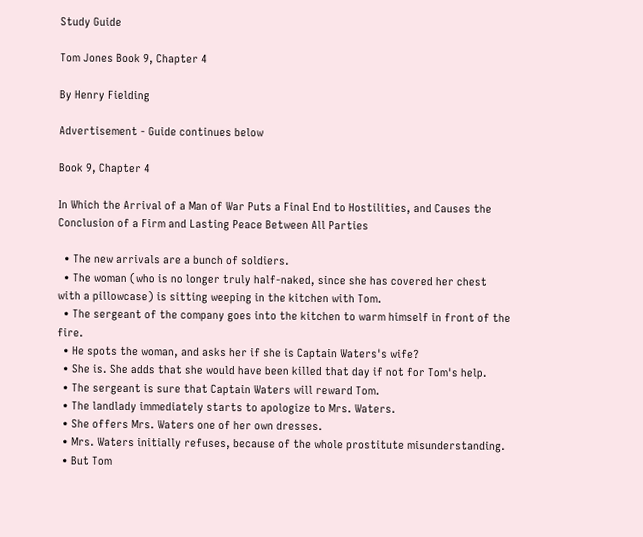Study Guide

Tom Jones Book 9, Chapter 4

By Henry Fielding

Advertisement - Guide continues below

Book 9, Chapter 4

In Which the Arrival of a Man of War Puts a Final End to Hostilities, and Causes the Conclusion of a Firm and Lasting Peace Between All Parties

  • The new arrivals are a bunch of soldiers.
  • The woman (who is no longer truly half-naked, since she has covered her chest with a pillowcase) is sitting weeping in the kitchen with Tom.
  • The sergeant of the company goes into the kitchen to warm himself in front of the fire.
  • He spots the woman, and asks her if she is Captain Waters's wife?
  • She is. She adds that she would have been killed that day if not for Tom's help.
  • The sergeant is sure that Captain Waters will reward Tom.
  • The landlady immediately starts to apologize to Mrs. Waters.
  • She offers Mrs. Waters one of her own dresses.
  • Mrs. Waters initially refuses, because of the whole prostitute misunderstanding.
  • But Tom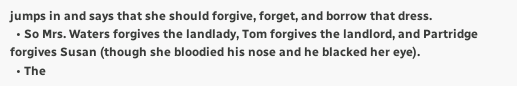jumps in and says that she should forgive, forget, and borrow that dress.
  • So Mrs. Waters forgives the landlady, Tom forgives the landlord, and Partridge forgives Susan (though she bloodied his nose and he blacked her eye).
  • The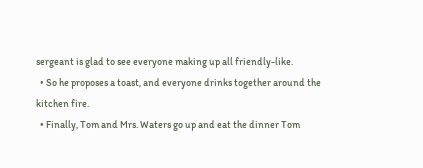sergeant is glad to see everyone making up all friendly-like.
  • So he proposes a toast, and everyone drinks together around the kitchen fire.
  • Finally, Tom and Mrs. Waters go up and eat the dinner Tom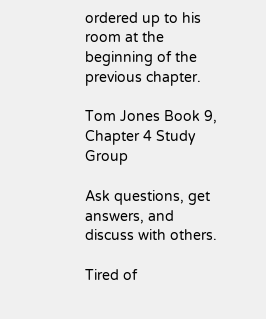ordered up to his room at the beginning of the previous chapter.

Tom Jones Book 9, Chapter 4 Study Group

Ask questions, get answers, and discuss with others.

Tired of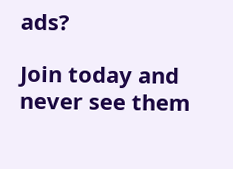ads?

Join today and never see them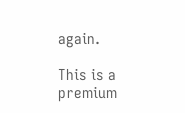again.

This is a premium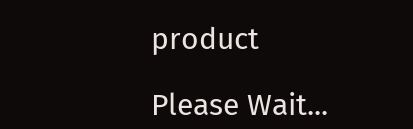product

Please Wait...